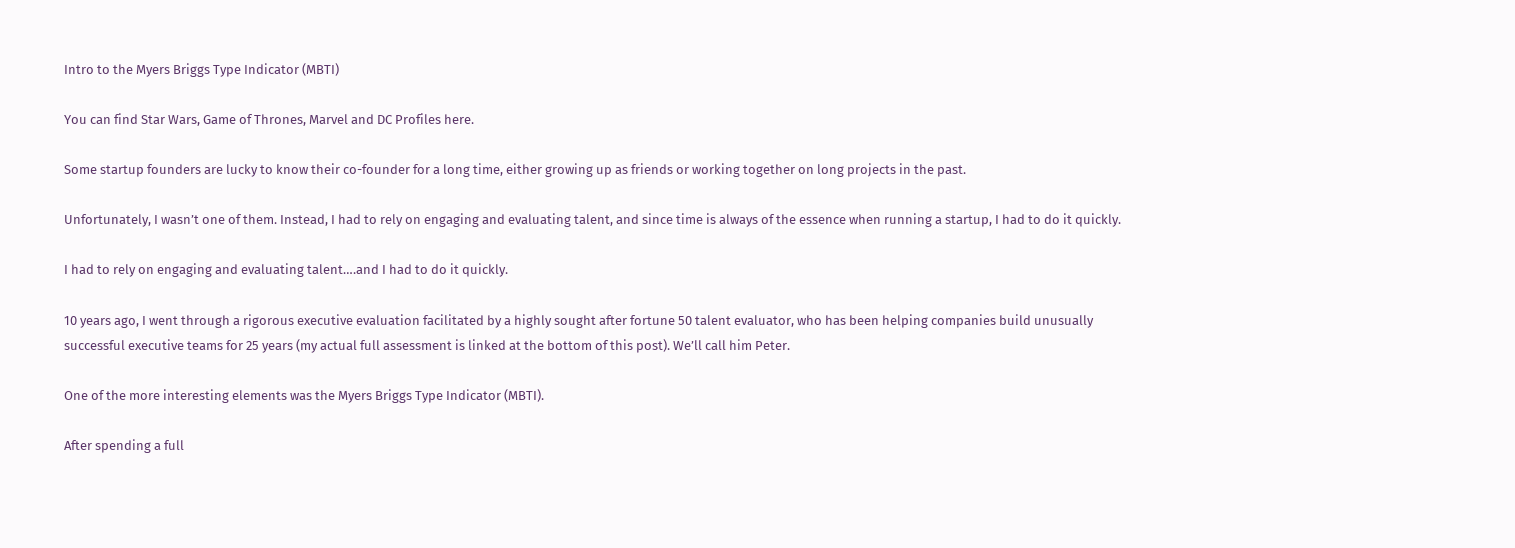Intro to the Myers Briggs Type Indicator (MBTI)

You can find Star Wars, Game of Thrones, Marvel and DC Profiles here.

Some startup founders are lucky to know their co-founder for a long time, either growing up as friends or working together on long projects in the past.

Unfortunately, I wasn’t one of them. Instead, I had to rely on engaging and evaluating talent, and since time is always of the essence when running a startup, I had to do it quickly.

I had to rely on engaging and evaluating talent….and I had to do it quickly.

10 years ago, I went through a rigorous executive evaluation facilitated by a highly sought after fortune 50 talent evaluator, who has been helping companies build unusually successful executive teams for 25 years (my actual full assessment is linked at the bottom of this post). We’ll call him Peter.

One of the more interesting elements was the Myers Briggs Type Indicator (MBTI).

After spending a full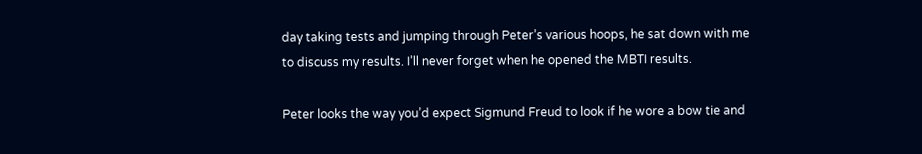day taking tests and jumping through Peter’s various hoops, he sat down with me to discuss my results. I’ll never forget when he opened the MBTI results.

Peter looks the way you’d expect Sigmund Freud to look if he wore a bow tie and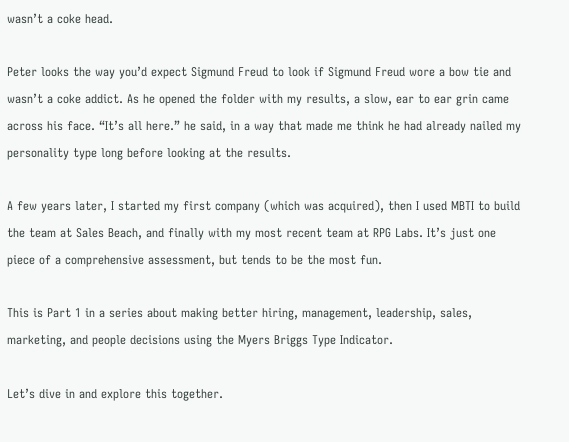wasn’t a coke head.

Peter looks the way you’d expect Sigmund Freud to look if Sigmund Freud wore a bow tie and wasn’t a coke addict. As he opened the folder with my results, a slow, ear to ear grin came across his face. “It’s all here.” he said, in a way that made me think he had already nailed my personality type long before looking at the results.

A few years later, I started my first company (which was acquired), then I used MBTI to build the team at Sales Beach, and finally with my most recent team at RPG Labs. It’s just one piece of a comprehensive assessment, but tends to be the most fun.

This is Part 1 in a series about making better hiring, management, leadership, sales, marketing, and people decisions using the Myers Briggs Type Indicator.

Let’s dive in and explore this together.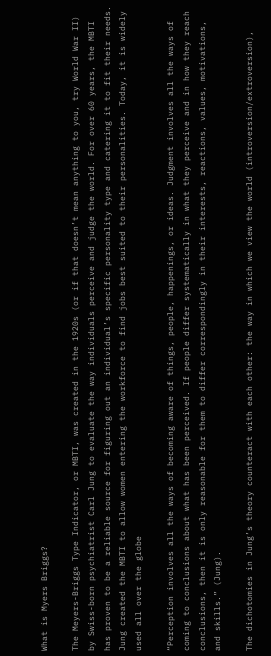What is Myers Briggs?

The Meyers-Briggs Type Indicator, or MBTI, was created in the 1920s (or if that doesn’t mean anything to you, try World War II) by Swiss-born psychiatrist Carl Jung to evaluate the way individuals perceive and judge the world. For over 60 years, the MBTI has proven to be a reliable source for figuring out an individual’s specific personality type and catering it to fit their needs. Jung created the MBTI to allow women entering the workforce to find jobs best suited to their personalities. Today, it is widely used all over the globe

“Perception involves all the ways of becoming aware of things, people, happenings, or ideas. Judgment involves all the ways of coming to conclusions about what has been perceived. If people differ systematically in what they perceive and in how they reach conclusions, then it is only reasonable for them to differ correspondingly in their interests, reactions, values, motivations, and skills.” (Jung).

The dichotomies in Jung’s theory counteract with each other: the way in which we view the world (introversion/extroversion),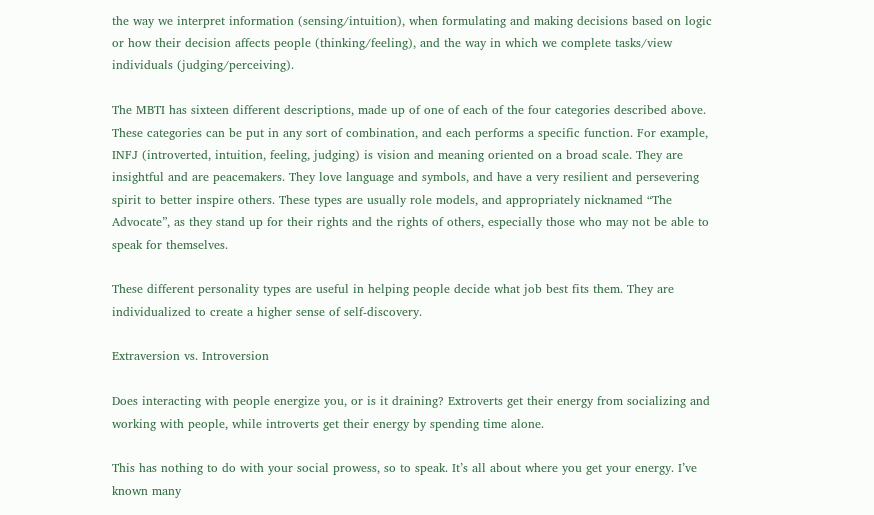the way we interpret information (sensing/intuition), when formulating and making decisions based on logic or how their decision affects people (thinking/feeling), and the way in which we complete tasks/view individuals (judging/perceiving).

The MBTI has sixteen different descriptions, made up of one of each of the four categories described above. These categories can be put in any sort of combination, and each performs a specific function. For example, INFJ (introverted, intuition, feeling, judging) is vision and meaning oriented on a broad scale. They are insightful and are peacemakers. They love language and symbols, and have a very resilient and persevering spirit to better inspire others. These types are usually role models, and appropriately nicknamed “The Advocate”, as they stand up for their rights and the rights of others, especially those who may not be able to speak for themselves.

These different personality types are useful in helping people decide what job best fits them. They are individualized to create a higher sense of self-discovery.

Extraversion vs. Introversion

Does interacting with people energize you, or is it draining? Extroverts get their energy from socializing and working with people, while introverts get their energy by spending time alone.

This has nothing to do with your social prowess, so to speak. It’s all about where you get your energy. I’ve known many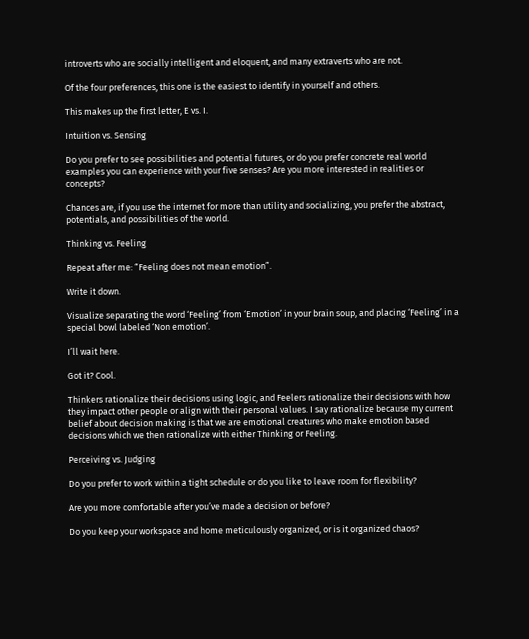introverts who are socially intelligent and eloquent, and many extraverts who are not.

Of the four preferences, this one is the easiest to identify in yourself and others.

This makes up the first letter, E vs. I.

Intuition vs. Sensing

Do you prefer to see possibilities and potential futures, or do you prefer concrete real world examples you can experience with your five senses? Are you more interested in realities or concepts?

Chances are, if you use the internet for more than utility and socializing, you prefer the abstract, potentials, and possibilities of the world.

Thinking vs. Feeling

Repeat after me: “Feeling does not mean emotion”.

Write it down.

Visualize separating the word ‘Feeling’ from ‘Emotion’ in your brain soup, and placing ‘Feeling’ in a special bowl labeled ‘Non emotion’.

I’ll wait here.

Got it? Cool.

Thinkers rationalize their decisions using logic, and Feelers rationalize their decisions with how they impact other people or align with their personal values. I say rationalize because my current belief about decision making is that we are emotional creatures who make emotion based decisions which we then rationalize with either Thinking or Feeling.

Perceiving vs. Judging

Do you prefer to work within a tight schedule or do you like to leave room for flexibility?

Are you more comfortable after you’ve made a decision or before?

Do you keep your workspace and home meticulously organized, or is it organized chaos?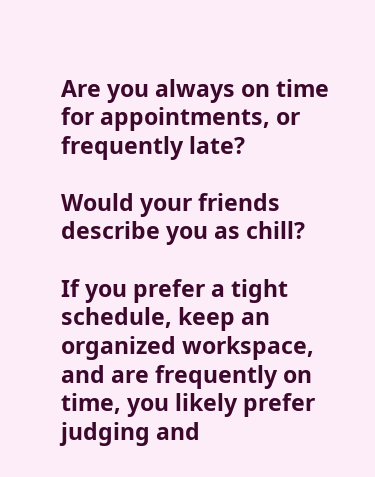Are you always on time for appointments, or frequently late?

Would your friends describe you as chill?

If you prefer a tight schedule, keep an organized workspace, and are frequently on time, you likely prefer judging and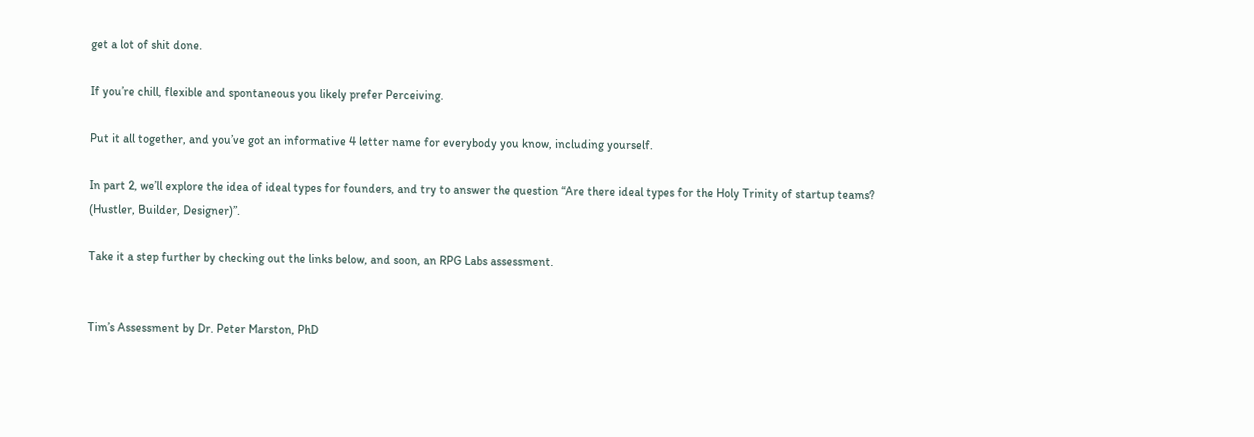get a lot of shit done.

If you’re chill, flexible and spontaneous you likely prefer Perceiving.

Put it all together, and you’ve got an informative 4 letter name for everybody you know, including yourself.

In part 2, we’ll explore the idea of ideal types for founders, and try to answer the question “Are there ideal types for the Holy Trinity of startup teams? (Hustler, Builder, Designer)”.

Take it a step further by checking out the links below, and soon, an RPG Labs assessment.


Tim’s Assessment by Dr. Peter Marston, PhD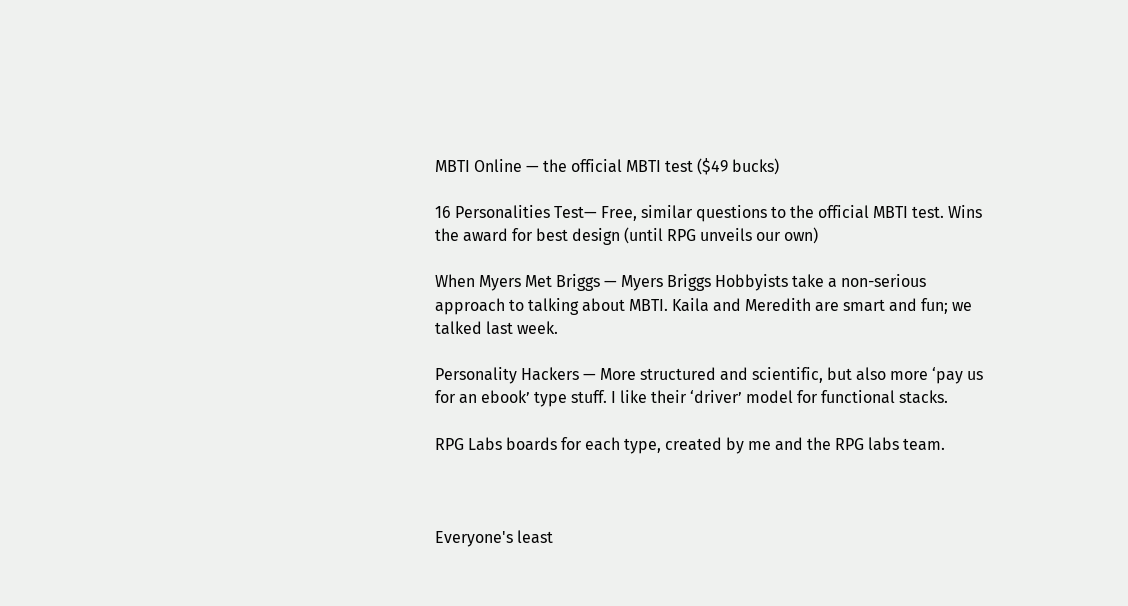MBTI Online — the official MBTI test ($49 bucks)

16 Personalities Test— Free, similar questions to the official MBTI test. Wins the award for best design (until RPG unveils our own)

When Myers Met Briggs — Myers Briggs Hobbyists take a non-serious approach to talking about MBTI. Kaila and Meredith are smart and fun; we talked last week.

Personality Hackers — More structured and scientific, but also more ‘pay us for an ebook’ type stuff. I like their ‘driver’ model for functional stacks.

RPG Labs boards for each type, created by me and the RPG labs team.



Everyone's least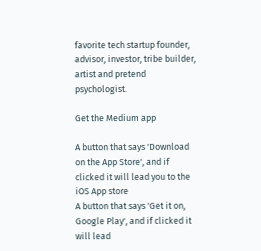favorite tech startup founder, advisor, investor, tribe builder, artist and pretend psychologist.

Get the Medium app

A button that says 'Download on the App Store', and if clicked it will lead you to the iOS App store
A button that says 'Get it on, Google Play', and if clicked it will lead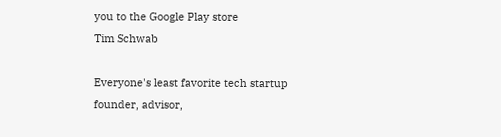you to the Google Play store
Tim Schwab

Everyone's least favorite tech startup founder, advisor,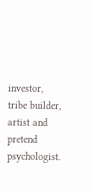investor, tribe builder, artist and pretend psychologist.